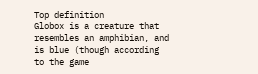Top definition
Globox is a creature that resembles an amphibian, and is blue (though according to the game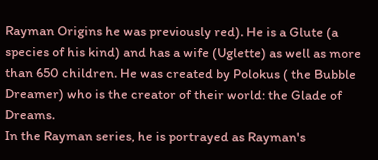Rayman Origins he was previously red). He is a Glute (a species of his kind) and has a wife (Uglette) as well as more than 650 children. He was created by Polokus ( the Bubble Dreamer) who is the creator of their world: the Glade of Dreams.
In the Rayman series, he is portrayed as Rayman's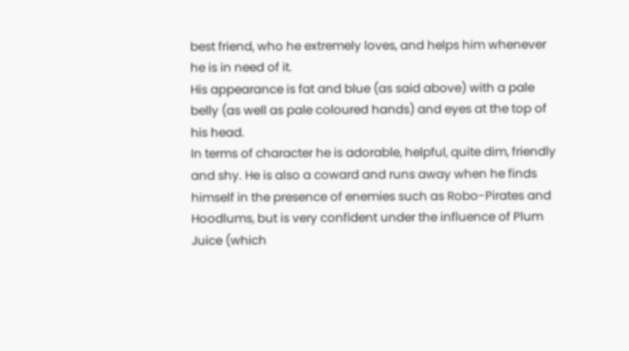best friend, who he extremely loves, and helps him whenever he is in need of it.
His appearance is fat and blue (as said above) with a pale belly (as well as pale coloured hands) and eyes at the top of his head.
In terms of character he is adorable, helpful, quite dim, friendly and shy. He is also a coward and runs away when he finds himself in the presence of enemies such as Robo-Pirates and Hoodlums, but is very confident under the influence of Plum Juice (which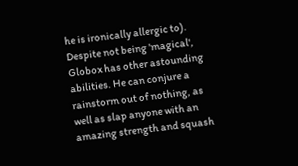he is ironically allergic to).
Despite not being 'magical', Globox has other astounding abilities. He can conjure a rainstorm out of nothing, as well as slap anyone with an amazing strength and squash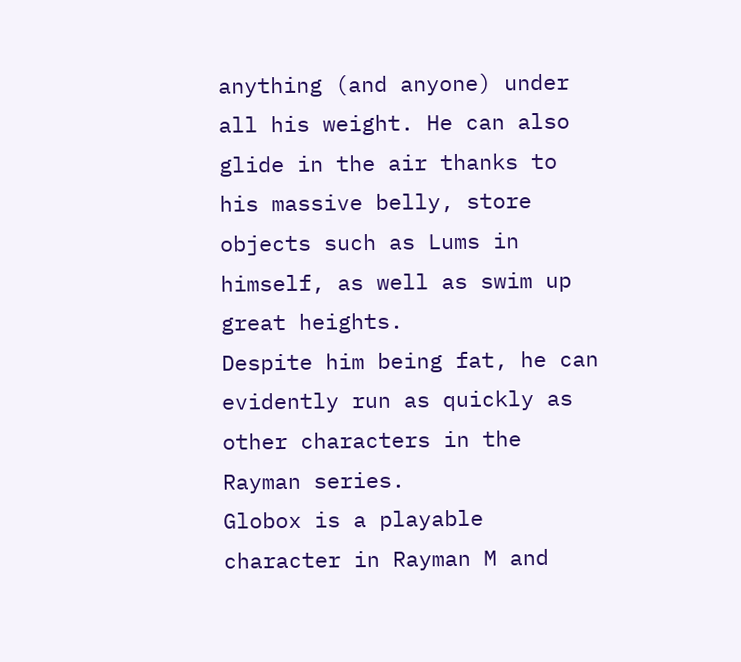anything (and anyone) under all his weight. He can also glide in the air thanks to his massive belly, store objects such as Lums in himself, as well as swim up great heights.
Despite him being fat, he can evidently run as quickly as other characters in the Rayman series.
Globox is a playable character in Rayman M and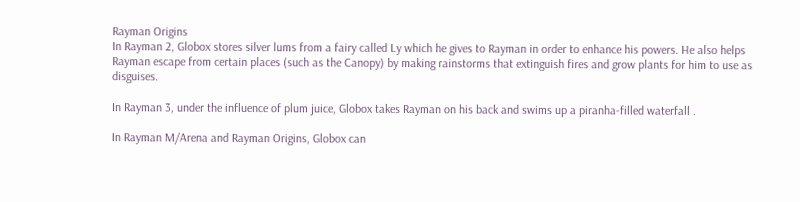Rayman Origins
In Rayman 2, Globox stores silver lums from a fairy called Ly which he gives to Rayman in order to enhance his powers. He also helps Rayman escape from certain places (such as the Canopy) by making rainstorms that extinguish fires and grow plants for him to use as disguises.

In Rayman 3, under the influence of plum juice, Globox takes Rayman on his back and swims up a piranha-filled waterfall .

In Rayman M/Arena and Rayman Origins, Globox can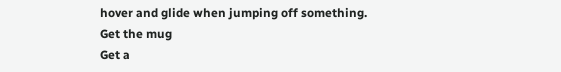hover and glide when jumping off something.
Get the mug
Get a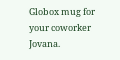Globox mug for your coworker Jovana.